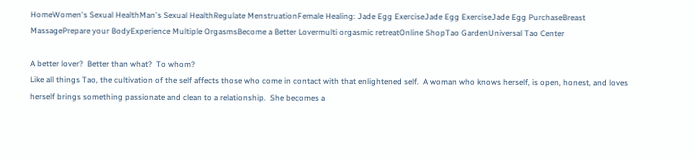HomeWomen's Sexual HealthMan's Sexual HealthRegulate MenstruationFemale Healing: Jade Egg ExerciseJade Egg ExerciseJade Egg PurchaseBreast MassagePrepare your BodyExperience Multiple OrgasmsBecome a Better Lovermulti orgasmic retreatOnline ShopTao GardenUniversal Tao Center

A better lover?  Better than what?  To whom?
Like all things Tao, the cultivation of the self affects those who come in contact with that enlightened self.  A woman who knows herself, is open, honest, and loves herself brings something passionate and clean to a relationship.  She becomes a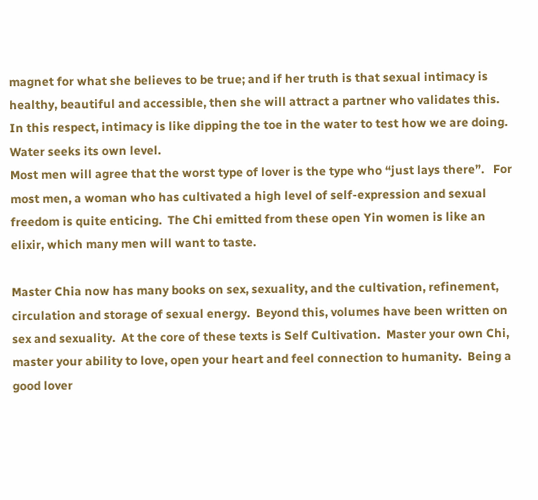magnet for what she believes to be true; and if her truth is that sexual intimacy is healthy, beautiful and accessible, then she will attract a partner who validates this.  In this respect, intimacy is like dipping the toe in the water to test how we are doing.  Water seeks its own level.
Most men will agree that the worst type of lover is the type who “just lays there”.   For most men, a woman who has cultivated a high level of self-expression and sexual freedom is quite enticing.  The Chi emitted from these open Yin women is like an elixir, which many men will want to taste.

Master Chia now has many books on sex, sexuality, and the cultivation, refinement, circulation and storage of sexual energy.  Beyond this, volumes have been written on sex and sexuality.  At the core of these texts is Self Cultivation.  Master your own Chi, master your ability to love, open your heart and feel connection to humanity.  Being a good lover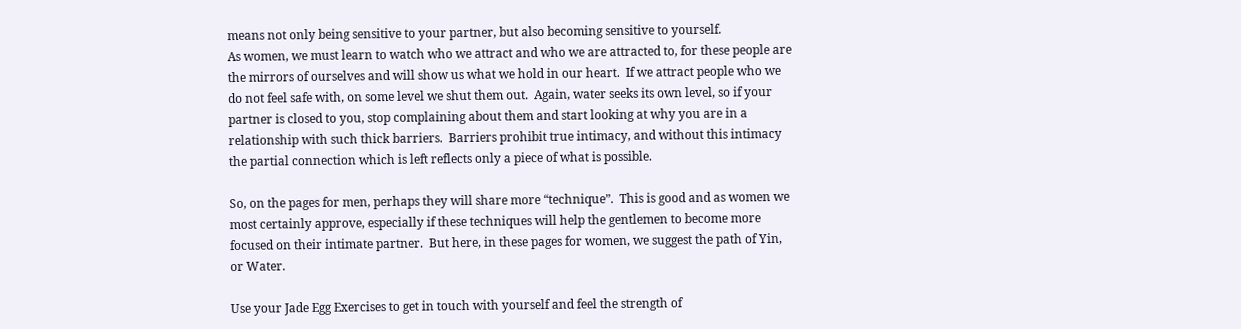means not only being sensitive to your partner, but also becoming sensitive to yourself.
As women, we must learn to watch who we attract and who we are attracted to, for these people are the mirrors of ourselves and will show us what we hold in our heart.  If we attract people who we do not feel safe with, on some level we shut them out.  Again, water seeks its own level, so if your partner is closed to you, stop complaining about them and start looking at why you are in a relationship with such thick barriers.  Barriers prohibit true intimacy, and without this intimacy the partial connection which is left reflects only a piece of what is possible.

So, on the pages for men, perhaps they will share more “technique”.  This is good and as women we most certainly approve, especially if these techniques will help the gentlemen to become more focused on their intimate partner.  But here, in these pages for women, we suggest the path of Yin, or Water.

Use your Jade Egg Exercises to get in touch with yourself and feel the strength of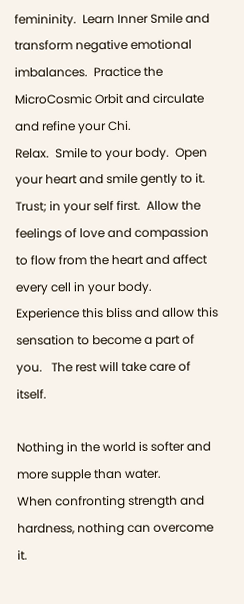femininity.  Learn Inner Smile and transform negative emotional imbalances.  Practice the MicroCosmic Orbit and circulate and refine your Chi.
Relax.  Smile to your body.  Open your heart and smile gently to it.   Trust; in your self first.  Allow the feelings of love and compassion to flow from the heart and affect every cell in your body.  Experience this bliss and allow this sensation to become a part of you.   The rest will take care of itself.

Nothing in the world is softer and more supple than water.
When confronting strength and hardness, nothing can overcome it.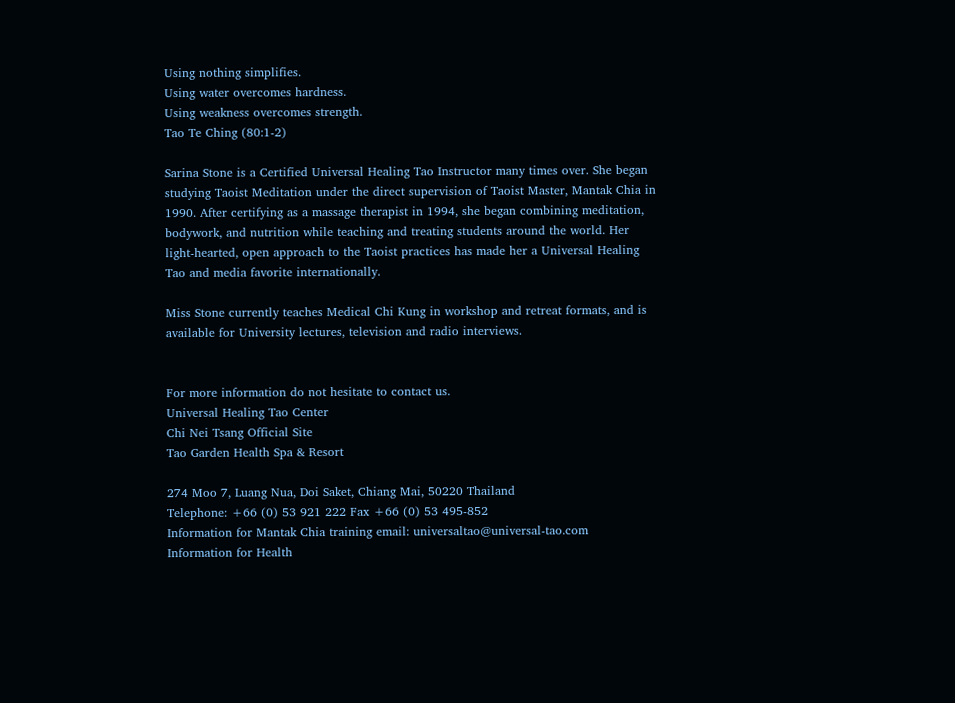Using nothing simplifies.
Using water overcomes hardness.
Using weakness overcomes strength.
Tao Te Ching (80:1-2)

Sarina Stone is a Certified Universal Healing Tao Instructor many times over. She began studying Taoist Meditation under the direct supervision of Taoist Master, Mantak Chia in 1990. After certifying as a massage therapist in 1994, she began combining meditation, bodywork, and nutrition while teaching and treating students around the world. Her light-hearted, open approach to the Taoist practices has made her a Universal Healing Tao and media favorite internationally.

Miss Stone currently teaches Medical Chi Kung in workshop and retreat formats, and is available for University lectures, television and radio interviews.


For more information do not hesitate to contact us.
Universal Healing Tao Center
Chi Nei Tsang Official Site
Tao Garden Health Spa & Resort

274 Moo 7, Luang Nua, Doi Saket, Chiang Mai, 50220 Thailand
Telephone: +66 (0) 53 921 222 Fax +66 (0) 53 495-852
Information for Mantak Chia training email: universaltao@universal-tao.com
Information for Health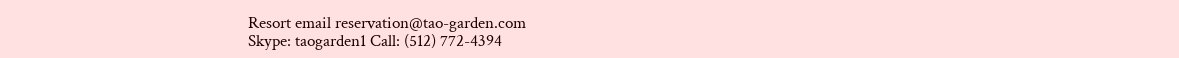Resort email reservation@tao-garden.com
Skype: taogarden1 Call: (512) 772-4394